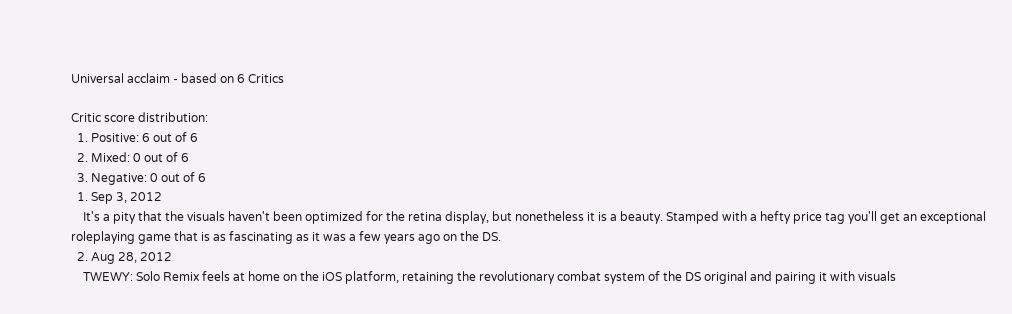Universal acclaim - based on 6 Critics

Critic score distribution:
  1. Positive: 6 out of 6
  2. Mixed: 0 out of 6
  3. Negative: 0 out of 6
  1. Sep 3, 2012
    It's a pity that the visuals haven't been optimized for the retina display, but nonetheless it is a beauty. Stamped with a hefty price tag you'll get an exceptional roleplaying game that is as fascinating as it was a few years ago on the DS.
  2. Aug 28, 2012
    TWEWY: Solo Remix feels at home on the iOS platform, retaining the revolutionary combat system of the DS original and pairing it with visuals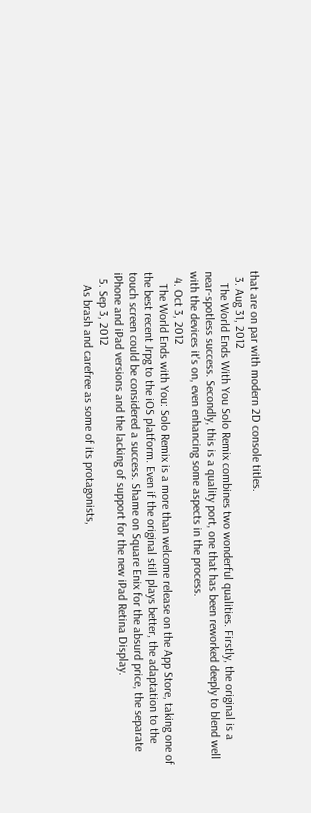that are on par with modern 2D console titles.
  3. Aug 31, 2012
    The World Ends With You Solo Remix combines two wonderful qualities. Firstly, the original is a near-spotless success. Secondly, this is a quality port, one that has been reworked deeply to blend well with the devices it's on, even enhancing some aspects in the process.
  4. Oct 3, 2012
    The World Ends with You: Solo Remix is a more than welcome release on the App Store, taking one of the best recent Jrpg to the iOS platform. Even if the original still plays better, the adaptation to the touch screen could be considered a success. Shame on Square Enix for the absurd price, the separate iPhone and iPad versions and the lacking of support for the new iPad Retina Display.
  5. Sep 3, 2012
    As brash and carefree as some of its protagonists,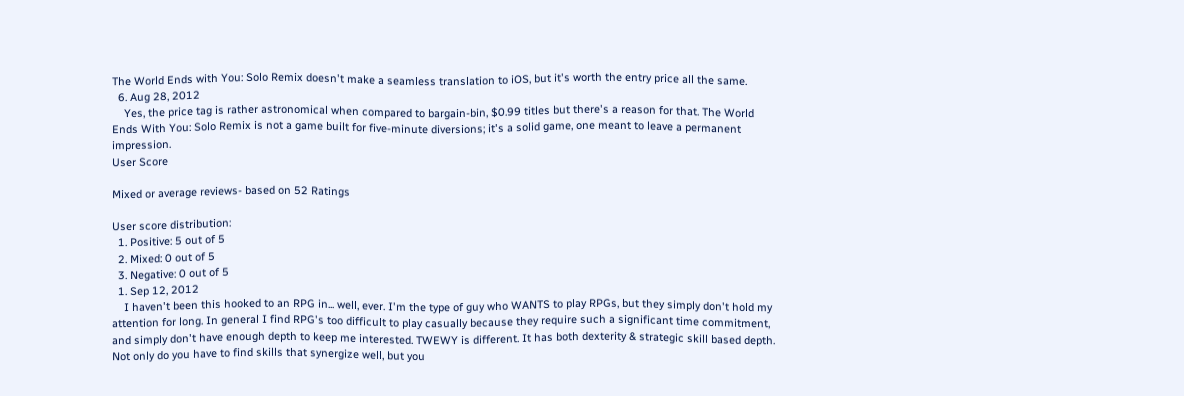The World Ends with You: Solo Remix doesn't make a seamless translation to iOS, but it's worth the entry price all the same.
  6. Aug 28, 2012
    Yes, the price tag is rather astronomical when compared to bargain-bin, $0.99 titles but there's a reason for that. The World Ends With You: Solo Remix is not a game built for five-minute diversions; it's a solid game, one meant to leave a permanent impression.
User Score

Mixed or average reviews- based on 52 Ratings

User score distribution:
  1. Positive: 5 out of 5
  2. Mixed: 0 out of 5
  3. Negative: 0 out of 5
  1. Sep 12, 2012
    I haven't been this hooked to an RPG in... well, ever. I'm the type of guy who WANTS to play RPGs, but they simply don't hold my attention for long. In general I find RPG's too difficult to play casually because they require such a significant time commitment, and simply don't have enough depth to keep me interested. TWEWY is different. It has both dexterity & strategic skill based depth. Not only do you have to find skills that synergize well, but you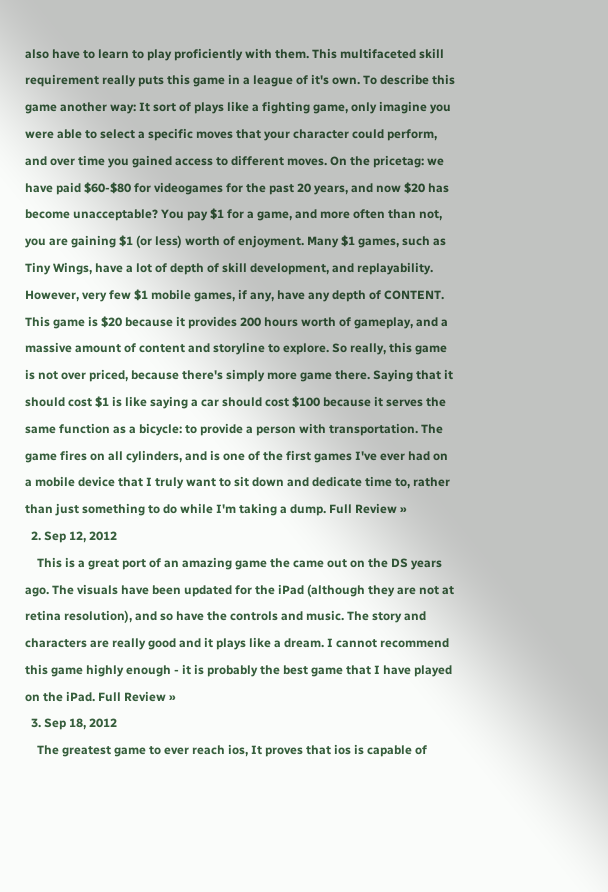also have to learn to play proficiently with them. This multifaceted skill requirement really puts this game in a league of it's own. To describe this game another way: It sort of plays like a fighting game, only imagine you were able to select a specific moves that your character could perform, and over time you gained access to different moves. On the pricetag: we have paid $60-$80 for videogames for the past 20 years, and now $20 has become unacceptable? You pay $1 for a game, and more often than not, you are gaining $1 (or less) worth of enjoyment. Many $1 games, such as Tiny Wings, have a lot of depth of skill development, and replayability. However, very few $1 mobile games, if any, have any depth of CONTENT. This game is $20 because it provides 200 hours worth of gameplay, and a massive amount of content and storyline to explore. So really, this game is not over priced, because there's simply more game there. Saying that it should cost $1 is like saying a car should cost $100 because it serves the same function as a bicycle: to provide a person with transportation. The game fires on all cylinders, and is one of the first games I've ever had on a mobile device that I truly want to sit down and dedicate time to, rather than just something to do while I'm taking a dump. Full Review »
  2. Sep 12, 2012
    This is a great port of an amazing game the came out on the DS years ago. The visuals have been updated for the iPad (although they are not at retina resolution), and so have the controls and music. The story and characters are really good and it plays like a dream. I cannot recommend this game highly enough - it is probably the best game that I have played on the iPad. Full Review »
  3. Sep 18, 2012
    The greatest game to ever reach ios, It proves that ios is capable of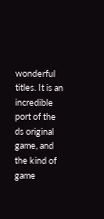wonderful titles. It is an incredible port of the ds original game, and the kind of game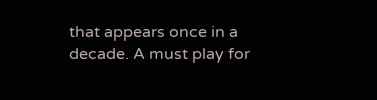that appears once in a decade. A must play for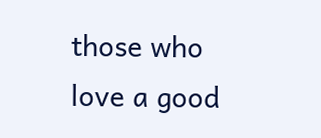those who love a good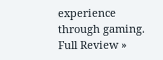experience through gaming. Full Review »